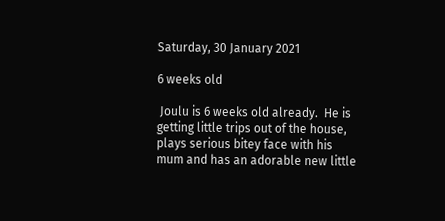Saturday, 30 January 2021

6 weeks old

 Joulu is 6 weeks old already.  He is getting little trips out of the house, plays serious bitey face with his mum and has an adorable new little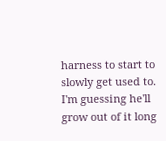harness to start to slowly get used to.  I'm guessing he'll grow out of it long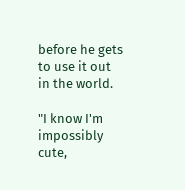before he gets to use it out in the world.

"I know I'm impossibly cute,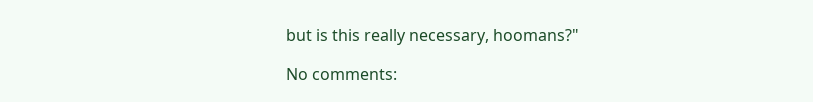but is this really necessary, hoomans?"

No comments: